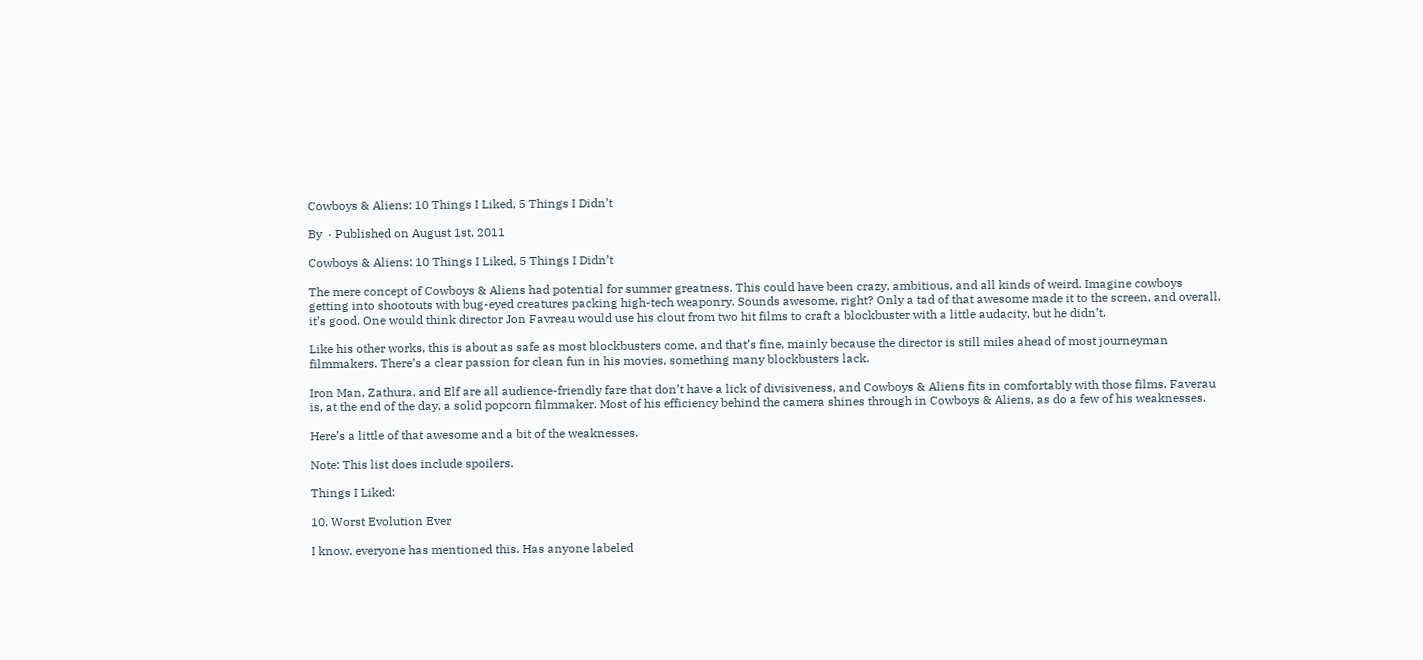Cowboys & Aliens: 10 Things I Liked, 5 Things I Didn’t

By  · Published on August 1st, 2011

Cowboys & Aliens: 10 Things I Liked, 5 Things I Didn’t

The mere concept of Cowboys & Aliens had potential for summer greatness. This could have been crazy, ambitious, and all kinds of weird. Imagine cowboys getting into shootouts with bug-eyed creatures packing high-tech weaponry. Sounds awesome, right? Only a tad of that awesome made it to the screen, and overall, it’s good. One would think director Jon Favreau would use his clout from two hit films to craft a blockbuster with a little audacity, but he didn’t.

Like his other works, this is about as safe as most blockbusters come, and that’s fine, mainly because the director is still miles ahead of most journeyman filmmakers. There’s a clear passion for clean fun in his movies, something many blockbusters lack.

Iron Man, Zathura, and Elf are all audience-friendly fare that don’t have a lick of divisiveness, and Cowboys & Aliens fits in comfortably with those films. Faverau is, at the end of the day, a solid popcorn filmmaker. Most of his efficiency behind the camera shines through in Cowboys & Aliens, as do a few of his weaknesses.

Here’s a little of that awesome and a bit of the weaknesses.

Note: This list does include spoilers.

Things I Liked:

10. Worst Evolution Ever

I know, everyone has mentioned this. Has anyone labeled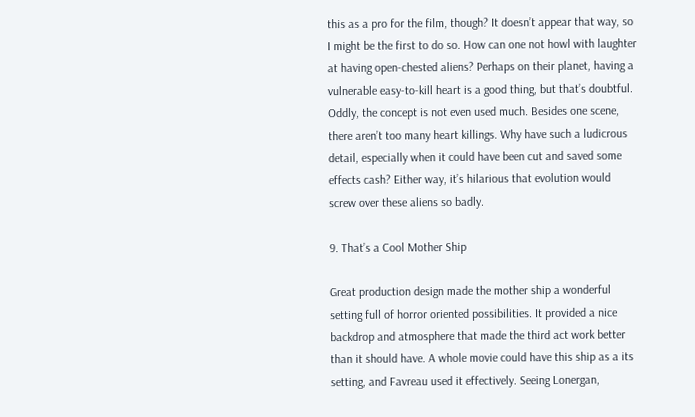this as a pro for the film, though? It doesn’t appear that way, so I might be the first to do so. How can one not howl with laughter at having open-chested aliens? Perhaps on their planet, having a vulnerable easy-to-kill heart is a good thing, but that’s doubtful. Oddly, the concept is not even used much. Besides one scene, there aren’t too many heart killings. Why have such a ludicrous detail, especially when it could have been cut and saved some effects cash? Either way, it’s hilarious that evolution would screw over these aliens so badly.

9. That’s a Cool Mother Ship

Great production design made the mother ship a wonderful setting full of horror oriented possibilities. It provided a nice backdrop and atmosphere that made the third act work better than it should have. A whole movie could have this ship as a its setting, and Favreau used it effectively. Seeing Lonergan,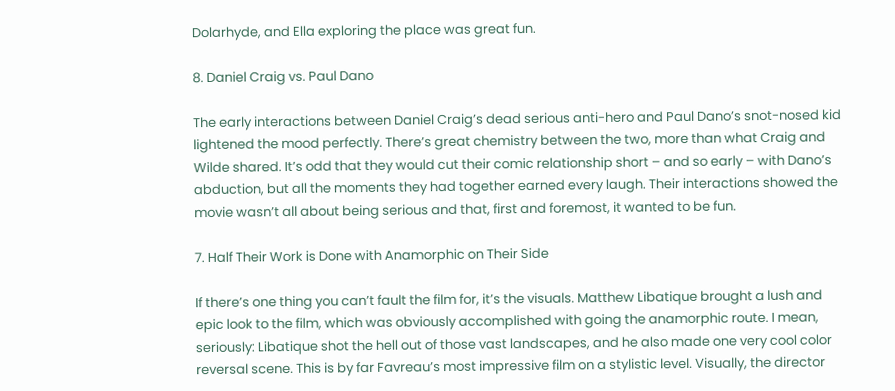Dolarhyde, and Ella exploring the place was great fun.

8. Daniel Craig vs. Paul Dano

The early interactions between Daniel Craig’s dead serious anti-hero and Paul Dano’s snot-nosed kid lightened the mood perfectly. There’s great chemistry between the two, more than what Craig and Wilde shared. It’s odd that they would cut their comic relationship short – and so early – with Dano’s abduction, but all the moments they had together earned every laugh. Their interactions showed the movie wasn’t all about being serious and that, first and foremost, it wanted to be fun.

7. Half Their Work is Done with Anamorphic on Their Side

If there’s one thing you can’t fault the film for, it’s the visuals. Matthew Libatique brought a lush and epic look to the film, which was obviously accomplished with going the anamorphic route. I mean, seriously: Libatique shot the hell out of those vast landscapes, and he also made one very cool color reversal scene. This is by far Favreau’s most impressive film on a stylistic level. Visually, the director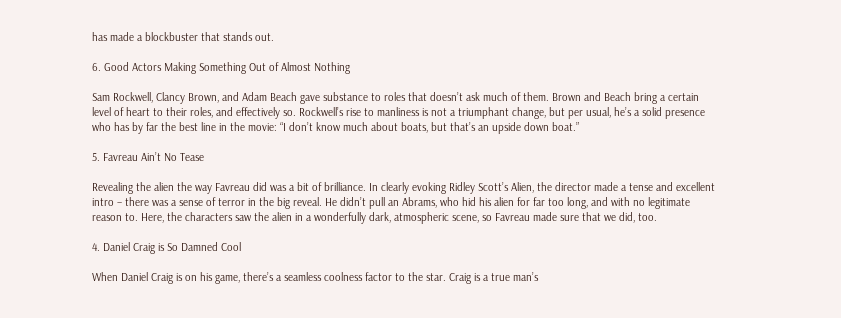has made a blockbuster that stands out.

6. Good Actors Making Something Out of Almost Nothing

Sam Rockwell, Clancy Brown, and Adam Beach gave substance to roles that doesn’t ask much of them. Brown and Beach bring a certain level of heart to their roles, and effectively so. Rockwell’s rise to manliness is not a triumphant change, but per usual, he’s a solid presence who has by far the best line in the movie: “I don’t know much about boats, but that’s an upside down boat.”

5. Favreau Ain’t No Tease

Revealing the alien the way Favreau did was a bit of brilliance. In clearly evoking Ridley Scott’s Alien, the director made a tense and excellent intro – there was a sense of terror in the big reveal. He didn’t pull an Abrams, who hid his alien for far too long, and with no legitimate reason to. Here, the characters saw the alien in a wonderfully dark, atmospheric scene, so Favreau made sure that we did, too.

4. Daniel Craig is So Damned Cool

When Daniel Craig is on his game, there’s a seamless coolness factor to the star. Craig is a true man’s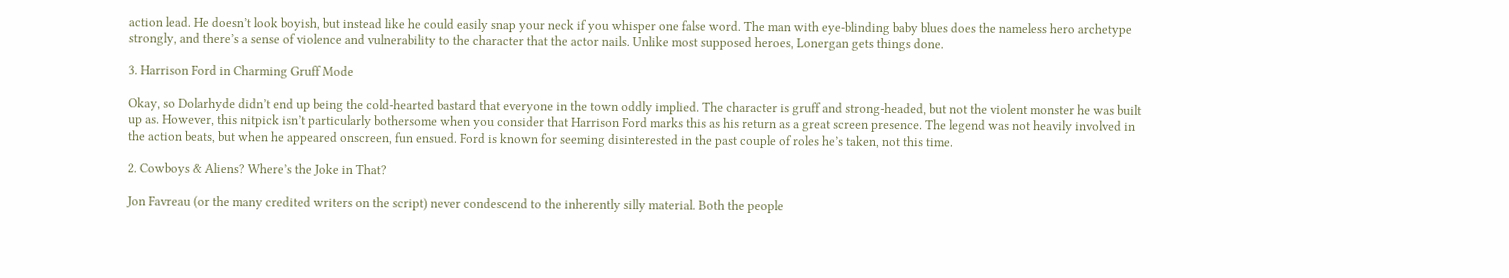action lead. He doesn’t look boyish, but instead like he could easily snap your neck if you whisper one false word. The man with eye-blinding baby blues does the nameless hero archetype strongly, and there’s a sense of violence and vulnerability to the character that the actor nails. Unlike most supposed heroes, Lonergan gets things done.

3. Harrison Ford in Charming Gruff Mode

Okay, so Dolarhyde didn’t end up being the cold-hearted bastard that everyone in the town oddly implied. The character is gruff and strong-headed, but not the violent monster he was built up as. However, this nitpick isn’t particularly bothersome when you consider that Harrison Ford marks this as his return as a great screen presence. The legend was not heavily involved in the action beats, but when he appeared onscreen, fun ensued. Ford is known for seeming disinterested in the past couple of roles he’s taken, not this time.

2. Cowboys & Aliens? Where’s the Joke in That?

Jon Favreau (or the many credited writers on the script) never condescend to the inherently silly material. Both the people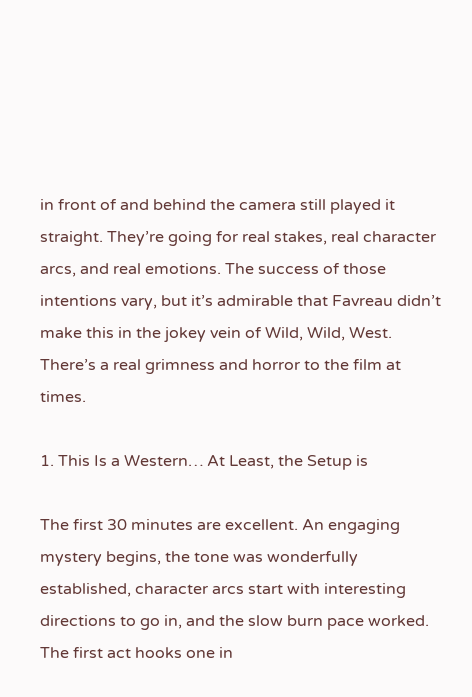in front of and behind the camera still played it straight. They’re going for real stakes, real character arcs, and real emotions. The success of those intentions vary, but it’s admirable that Favreau didn’t make this in the jokey vein of Wild, Wild, West. There’s a real grimness and horror to the film at times.

1. This Is a Western… At Least, the Setup is

The first 30 minutes are excellent. An engaging mystery begins, the tone was wonderfully established, character arcs start with interesting directions to go in, and the slow burn pace worked. The first act hooks one in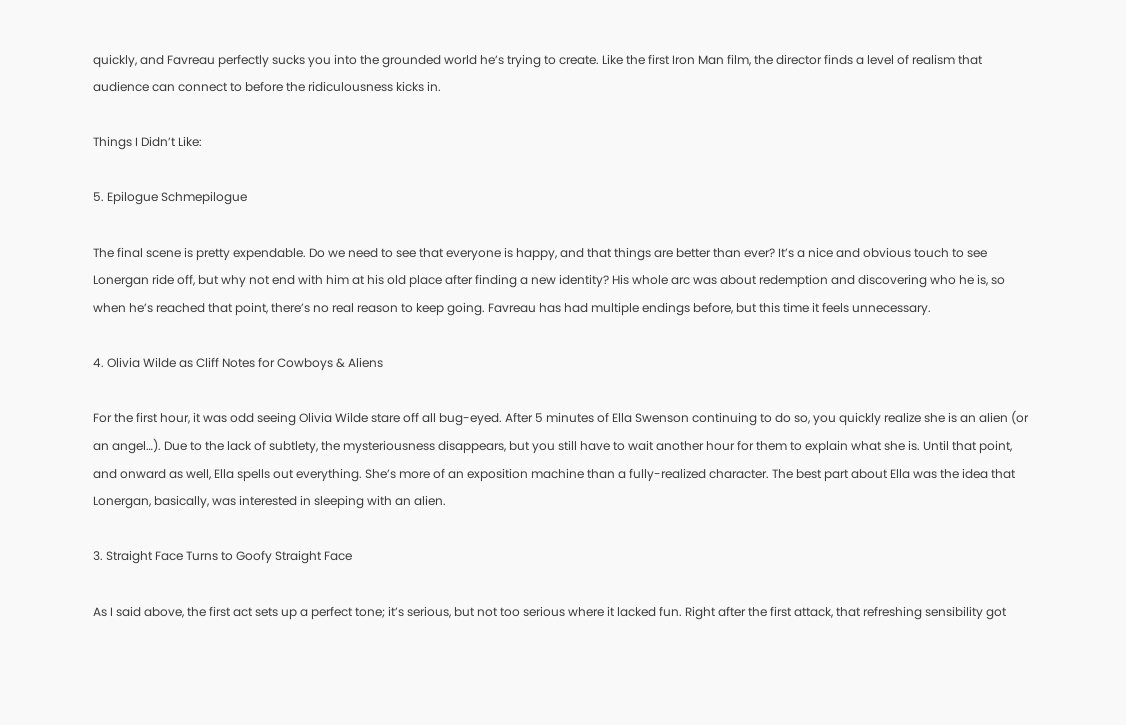quickly, and Favreau perfectly sucks you into the grounded world he’s trying to create. Like the first Iron Man film, the director finds a level of realism that audience can connect to before the ridiculousness kicks in.

Things I Didn’t Like:

5. Epilogue Schmepilogue

The final scene is pretty expendable. Do we need to see that everyone is happy, and that things are better than ever? It’s a nice and obvious touch to see Lonergan ride off, but why not end with him at his old place after finding a new identity? His whole arc was about redemption and discovering who he is, so when he’s reached that point, there’s no real reason to keep going. Favreau has had multiple endings before, but this time it feels unnecessary.

4. Olivia Wilde as Cliff Notes for Cowboys & Aliens

For the first hour, it was odd seeing Olivia Wilde stare off all bug-eyed. After 5 minutes of Ella Swenson continuing to do so, you quickly realize she is an alien (or an angel…). Due to the lack of subtlety, the mysteriousness disappears, but you still have to wait another hour for them to explain what she is. Until that point, and onward as well, Ella spells out everything. She’s more of an exposition machine than a fully-realized character. The best part about Ella was the idea that Lonergan, basically, was interested in sleeping with an alien.

3. Straight Face Turns to Goofy Straight Face

As I said above, the first act sets up a perfect tone; it’s serious, but not too serious where it lacked fun. Right after the first attack, that refreshing sensibility got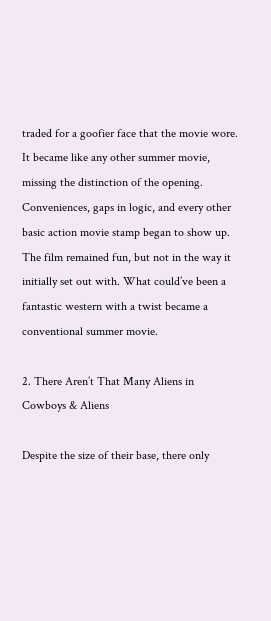traded for a goofier face that the movie wore. It became like any other summer movie, missing the distinction of the opening. Conveniences, gaps in logic, and every other basic action movie stamp began to show up. The film remained fun, but not in the way it initially set out with. What could’ve been a fantastic western with a twist became a conventional summer movie.

2. There Aren’t That Many Aliens in Cowboys & Aliens

Despite the size of their base, there only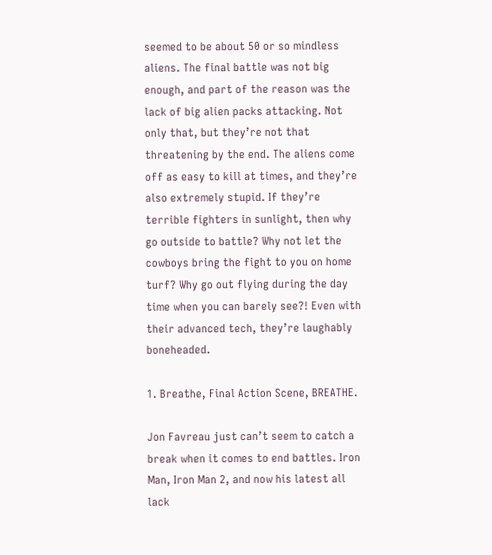seemed to be about 50 or so mindless aliens. The final battle was not big enough, and part of the reason was the lack of big alien packs attacking. Not only that, but they’re not that threatening by the end. The aliens come off as easy to kill at times, and they’re also extremely stupid. If they’re terrible fighters in sunlight, then why go outside to battle? Why not let the cowboys bring the fight to you on home turf? Why go out flying during the day time when you can barely see?! Even with their advanced tech, they’re laughably boneheaded.

1. Breathe, Final Action Scene, BREATHE.

Jon Favreau just can’t seem to catch a break when it comes to end battles. Iron Man, Iron Man 2, and now his latest all lack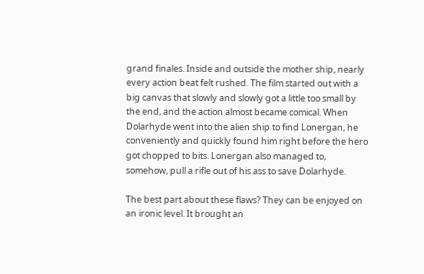grand finales. Inside and outside the mother ship, nearly every action beat felt rushed. The film started out with a big canvas that slowly and slowly got a little too small by the end, and the action almost became comical. When Dolarhyde went into the alien ship to find Lonergan, he conveniently and quickly found him right before the hero got chopped to bits. Lonergan also managed to, somehow, pull a rifle out of his ass to save Dolarhyde.

The best part about these flaws? They can be enjoyed on an ironic level. It brought an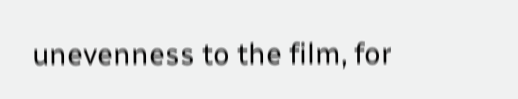unevenness to the film, for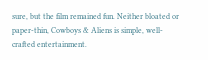sure, but the film remained fun. Neither bloated or paper-thin, Cowboys & Aliens is simple, well-crafted entertainment.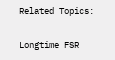Related Topics:

Longtime FSR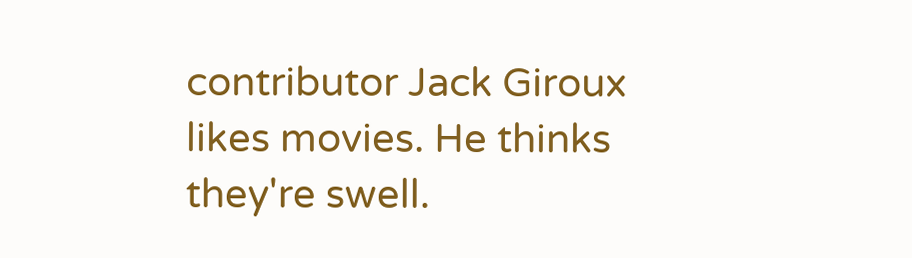contributor Jack Giroux likes movies. He thinks they're swell.